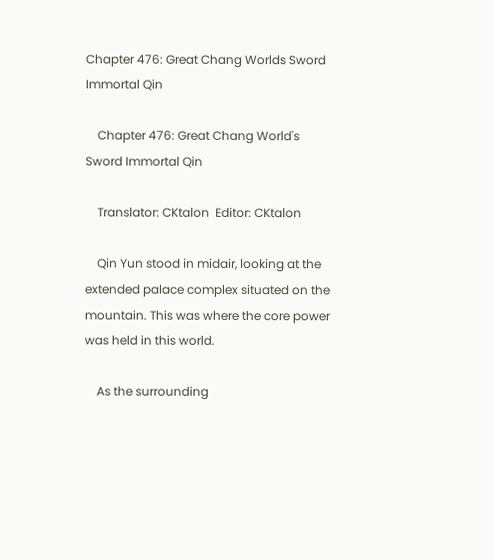Chapter 476: Great Chang Worlds Sword Immortal Qin

    Chapter 476: Great Chang World's Sword Immortal Qin

    Translator: CKtalon  Editor: CKtalon

    Qin Yun stood in midair, looking at the extended palace complex situated on the mountain. This was where the core power was held in this world.

    As the surrounding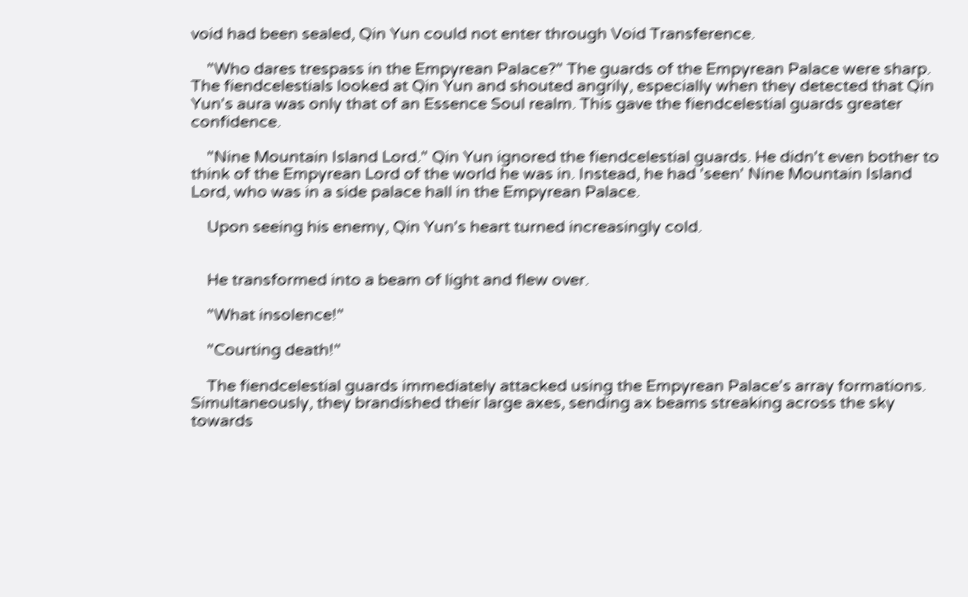void had been sealed, Qin Yun could not enter through Void Transference.

    "Who dares trespass in the Empyrean Palace?" The guards of the Empyrean Palace were sharp. The fiendcelestials looked at Qin Yun and shouted angrily, especially when they detected that Qin Yun's aura was only that of an Essence Soul realm. This gave the fiendcelestial guards greater confidence.

    "Nine Mountain Island Lord." Qin Yun ignored the fiendcelestial guards. He didn't even bother to think of the Empyrean Lord of the world he was in. Instead, he had 'seen' Nine Mountain Island Lord, who was in a side palace hall in the Empyrean Palace.

    Upon seeing his enemy, Qin Yun's heart turned increasingly cold.


    He transformed into a beam of light and flew over.

    "What insolence!"

    "Courting death!"

    The fiendcelestial guards immediately attacked using the Empyrean Palace's array formations. Simultaneously, they brandished their large axes, sending ax beams streaking across the sky towards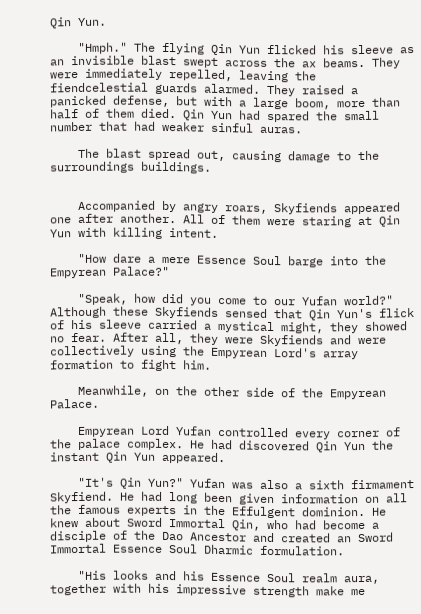Qin Yun.

    "Hmph." The flying Qin Yun flicked his sleeve as an invisible blast swept across the ax beams. They were immediately repelled, leaving the fiendcelestial guards alarmed. They raised a panicked defense, but with a large boom, more than half of them died. Qin Yun had spared the small number that had weaker sinful auras.

    The blast spread out, causing damage to the surroundings buildings.


    Accompanied by angry roars, Skyfiends appeared one after another. All of them were staring at Qin Yun with killing intent.

    "How dare a mere Essence Soul barge into the Empyrean Palace?"

    "Speak, how did you come to our Yufan world?" Although these Skyfiends sensed that Qin Yun's flick of his sleeve carried a mystical might, they showed no fear. After all, they were Skyfiends and were collectively using the Empyrean Lord's array formation to fight him.

    Meanwhile, on the other side of the Empyrean Palace.

    Empyrean Lord Yufan controlled every corner of the palace complex. He had discovered Qin Yun the instant Qin Yun appeared.

    "It's Qin Yun?" Yufan was also a sixth firmament Skyfiend. He had long been given information on all the famous experts in the Effulgent dominion. He knew about Sword Immortal Qin, who had become a disciple of the Dao Ancestor and created an Sword Immortal Essence Soul Dharmic formulation.

    "His looks and his Essence Soul realm aura, together with his impressive strength make me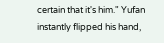certain that it's him." Yufan instantly flipped his hand,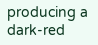producing a dark-red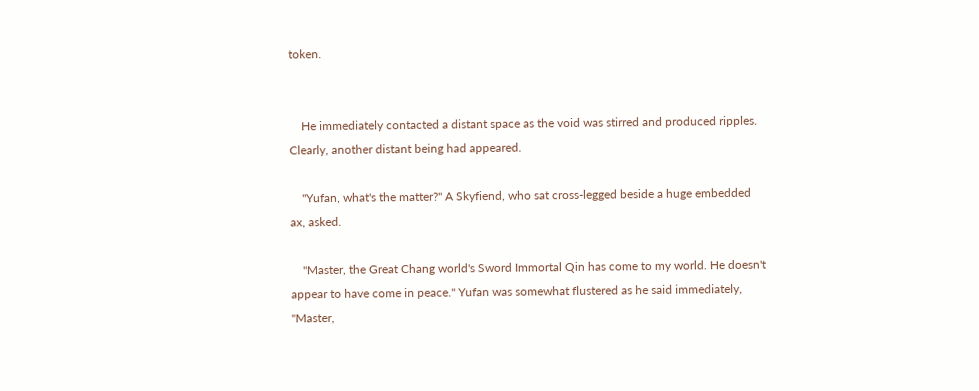token.


    He immediately contacted a distant space as the void was stirred and produced ripples. Clearly, another distant being had appeared.

    "Yufan, what's the matter?" A Skyfiend, who sat cross-legged beside a huge embedded ax, asked.

    "Master, the Great Chang world's Sword Immortal Qin has come to my world. He doesn't appear to have come in peace." Yufan was somewhat flustered as he said immediately, "Master,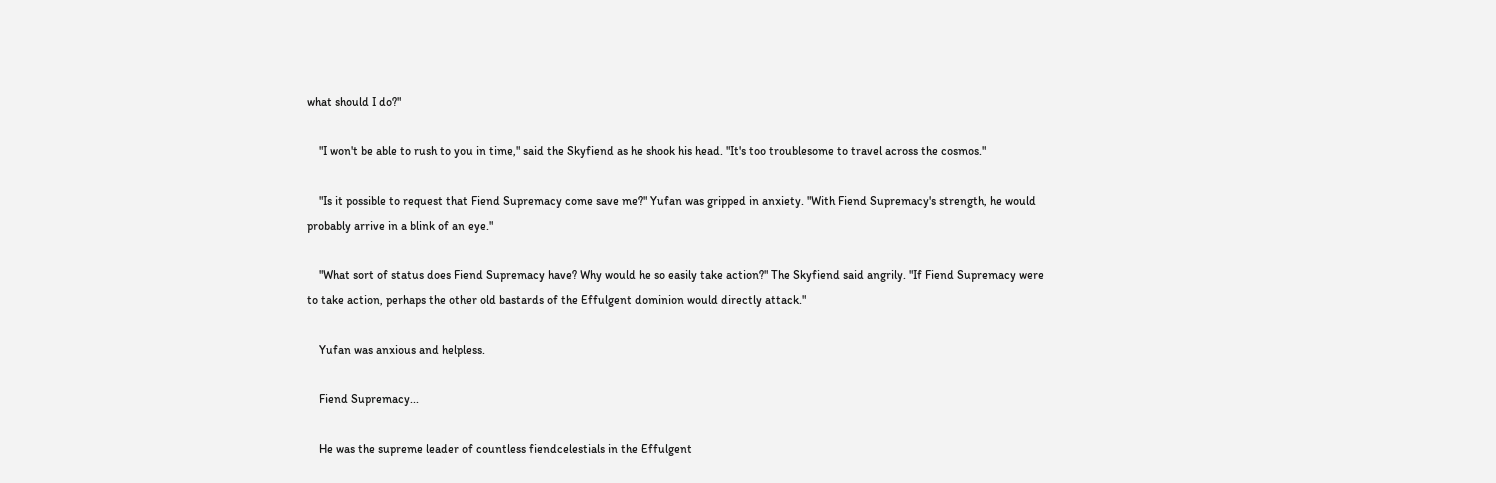what should I do?"

    "I won't be able to rush to you in time," said the Skyfiend as he shook his head. "It's too troublesome to travel across the cosmos."

    "Is it possible to request that Fiend Supremacy come save me?" Yufan was gripped in anxiety. "With Fiend Supremacy's strength, he would probably arrive in a blink of an eye."

    "What sort of status does Fiend Supremacy have? Why would he so easily take action?" The Skyfiend said angrily. "If Fiend Supremacy were to take action, perhaps the other old bastards of the Effulgent dominion would directly attack."

    Yufan was anxious and helpless.

    Fiend Supremacy...

    He was the supreme leader of countless fiendcelestials in the Effulgent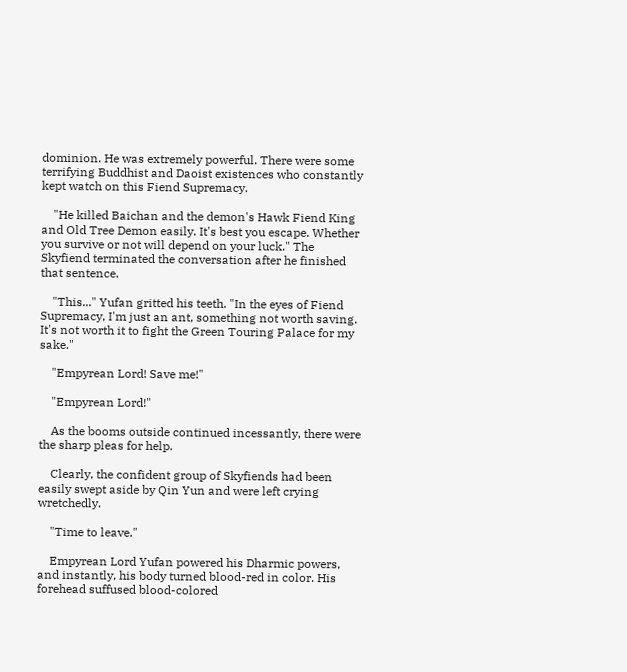dominion. He was extremely powerful. There were some terrifying Buddhist and Daoist existences who constantly kept watch on this Fiend Supremacy.

    "He killed Baichan and the demon's Hawk Fiend King and Old Tree Demon easily. It's best you escape. Whether you survive or not will depend on your luck." The Skyfiend terminated the conversation after he finished that sentence.

    "This..." Yufan gritted his teeth. "In the eyes of Fiend Supremacy, I'm just an ant, something not worth saving. It's not worth it to fight the Green Touring Palace for my sake."

    "Empyrean Lord! Save me!"

    "Empyrean Lord!"

    As the booms outside continued incessantly, there were the sharp pleas for help.

    Clearly, the confident group of Skyfiends had been easily swept aside by Qin Yun and were left crying wretchedly.

    "Time to leave."

    Empyrean Lord Yufan powered his Dharmic powers, and instantly, his body turned blood-red in color. His forehead suffused blood-colored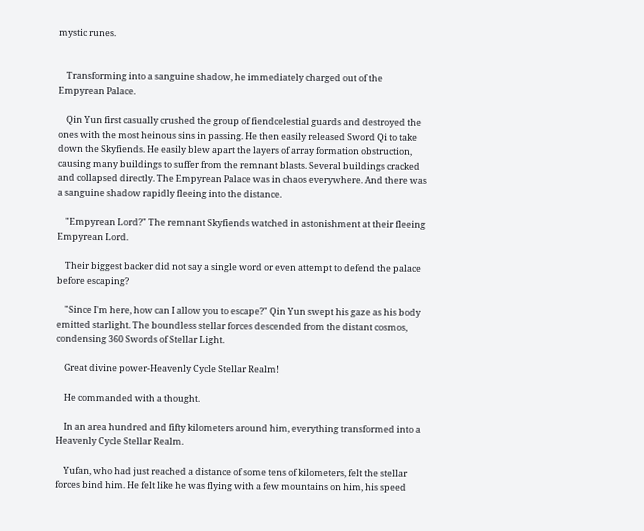mystic runes.


    Transforming into a sanguine shadow, he immediately charged out of the Empyrean Palace.

    Qin Yun first casually crushed the group of fiendcelestial guards and destroyed the ones with the most heinous sins in passing. He then easily released Sword Qi to take down the Skyfiends. He easily blew apart the layers of array formation obstruction, causing many buildings to suffer from the remnant blasts. Several buildings cracked and collapsed directly. The Empyrean Palace was in chaos everywhere. And there was a sanguine shadow rapidly fleeing into the distance.

    "Empyrean Lord?" The remnant Skyfiends watched in astonishment at their fleeing Empyrean Lord.

    Their biggest backer did not say a single word or even attempt to defend the palace before escaping?

    "Since I'm here, how can I allow you to escape?" Qin Yun swept his gaze as his body emitted starlight. The boundless stellar forces descended from the distant cosmos, condensing 360 Swords of Stellar Light.

    Great divine power-Heavenly Cycle Stellar Realm!

    He commanded with a thought.

    In an area hundred and fifty kilometers around him, everything transformed into a Heavenly Cycle Stellar Realm.

    Yufan, who had just reached a distance of some tens of kilometers, felt the stellar forces bind him. He felt like he was flying with a few mountains on him, his speed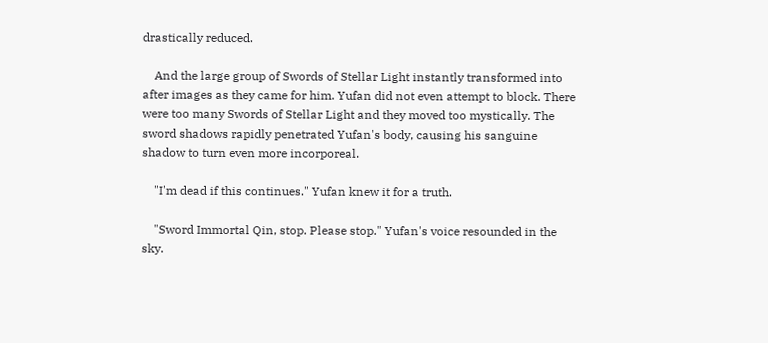drastically reduced.

    And the large group of Swords of Stellar Light instantly transformed into after images as they came for him. Yufan did not even attempt to block. There were too many Swords of Stellar Light and they moved too mystically. The sword shadows rapidly penetrated Yufan's body, causing his sanguine shadow to turn even more incorporeal.

    "I'm dead if this continues." Yufan knew it for a truth.

    "Sword Immortal Qin, stop. Please stop." Yufan's voice resounded in the sky.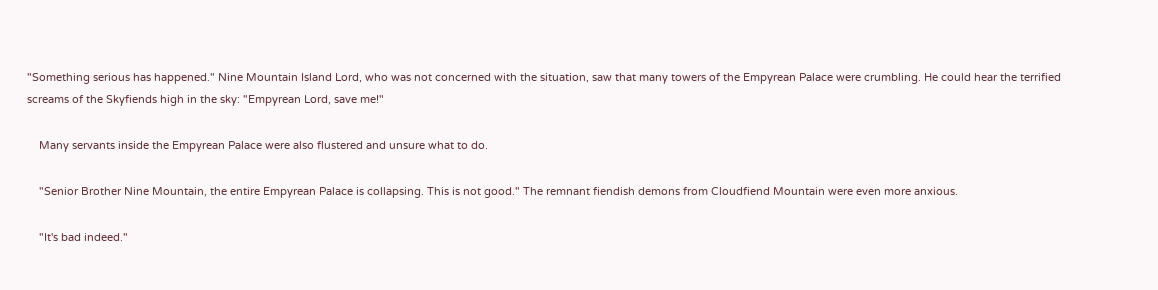"Something serious has happened." Nine Mountain Island Lord, who was not concerned with the situation, saw that many towers of the Empyrean Palace were crumbling. He could hear the terrified screams of the Skyfiends high in the sky: "Empyrean Lord, save me!"

    Many servants inside the Empyrean Palace were also flustered and unsure what to do.

    "Senior Brother Nine Mountain, the entire Empyrean Palace is collapsing. This is not good." The remnant fiendish demons from Cloudfiend Mountain were even more anxious.

    "It's bad indeed."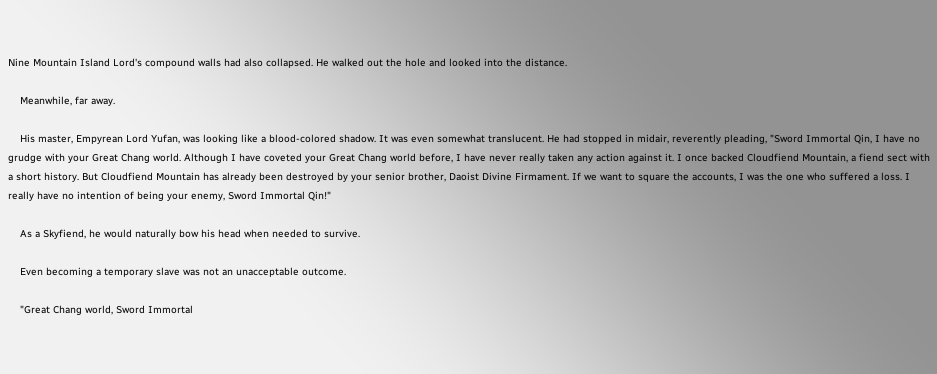Nine Mountain Island Lord's compound walls had also collapsed. He walked out the hole and looked into the distance.

    Meanwhile, far away.

    His master, Empyrean Lord Yufan, was looking like a blood-colored shadow. It was even somewhat translucent. He had stopped in midair, reverently pleading, "Sword Immortal Qin, I have no grudge with your Great Chang world. Although I have coveted your Great Chang world before, I have never really taken any action against it. I once backed Cloudfiend Mountain, a fiend sect with a short history. But Cloudfiend Mountain has already been destroyed by your senior brother, Daoist Divine Firmament. If we want to square the accounts, I was the one who suffered a loss. I really have no intention of being your enemy, Sword Immortal Qin!"

    As a Skyfiend, he would naturally bow his head when needed to survive.

    Even becoming a temporary slave was not an unacceptable outcome.

    "Great Chang world, Sword Immortal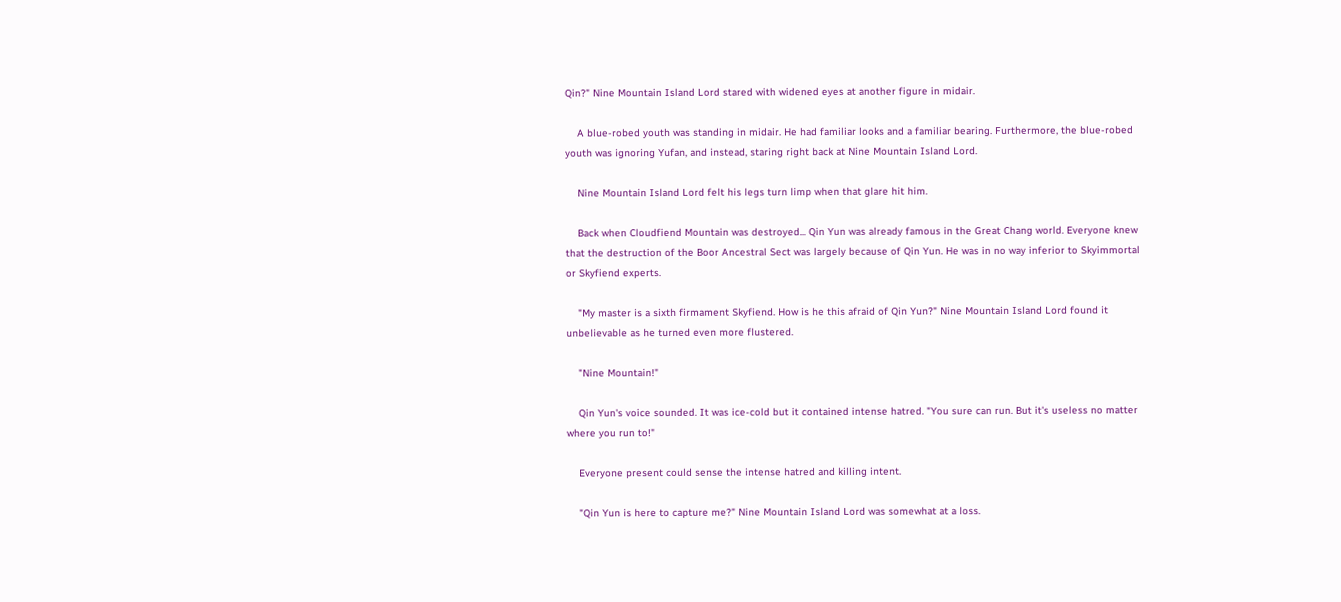Qin?" Nine Mountain Island Lord stared with widened eyes at another figure in midair.

    A blue-robed youth was standing in midair. He had familiar looks and a familiar bearing. Furthermore, the blue-robed youth was ignoring Yufan, and instead, staring right back at Nine Mountain Island Lord.

    Nine Mountain Island Lord felt his legs turn limp when that glare hit him.

    Back when Cloudfiend Mountain was destroyed... Qin Yun was already famous in the Great Chang world. Everyone knew that the destruction of the Boor Ancestral Sect was largely because of Qin Yun. He was in no way inferior to Skyimmortal or Skyfiend experts.

    "My master is a sixth firmament Skyfiend. How is he this afraid of Qin Yun?" Nine Mountain Island Lord found it unbelievable as he turned even more flustered.

    "Nine Mountain!"

    Qin Yun's voice sounded. It was ice-cold but it contained intense hatred. "You sure can run. But it's useless no matter where you run to!"

    Everyone present could sense the intense hatred and killing intent.

    "Qin Yun is here to capture me?" Nine Mountain Island Lord was somewhat at a loss.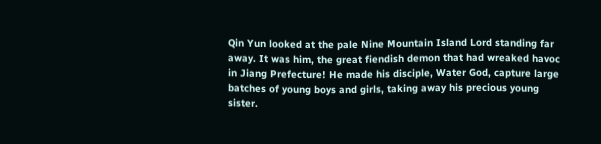Qin Yun looked at the pale Nine Mountain Island Lord standing far away. It was him, the great fiendish demon that had wreaked havoc in Jiang Prefecture! He made his disciple, Water God, capture large batches of young boys and girls, taking away his precious young sister.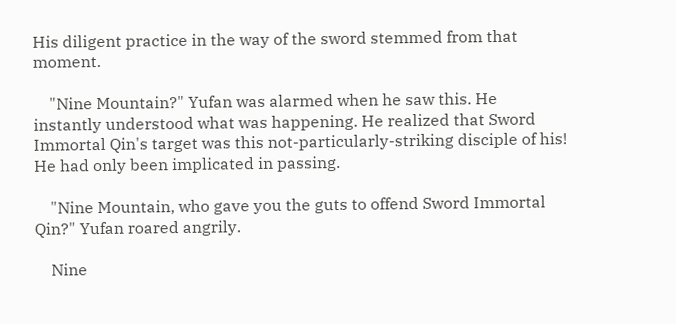His diligent practice in the way of the sword stemmed from that moment.

    "Nine Mountain?" Yufan was alarmed when he saw this. He instantly understood what was happening. He realized that Sword Immortal Qin's target was this not-particularly-striking disciple of his! He had only been implicated in passing.

    "Nine Mountain, who gave you the guts to offend Sword Immortal Qin?" Yufan roared angrily.

    Nine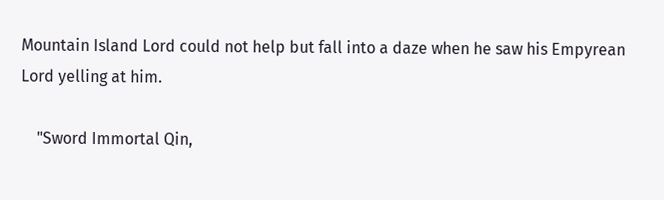Mountain Island Lord could not help but fall into a daze when he saw his Empyrean Lord yelling at him.

    "Sword Immortal Qin,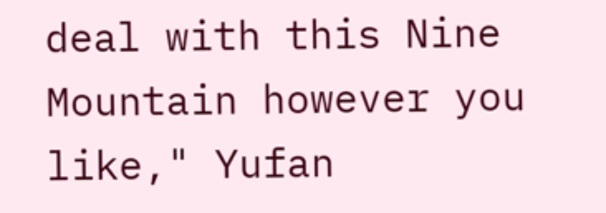deal with this Nine Mountain however you like," Yufan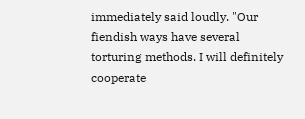immediately said loudly. "Our fiendish ways have several torturing methods. I will definitely cooperate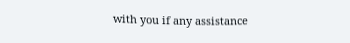with you if any assistance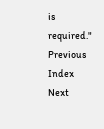is required."
Previous Index Next